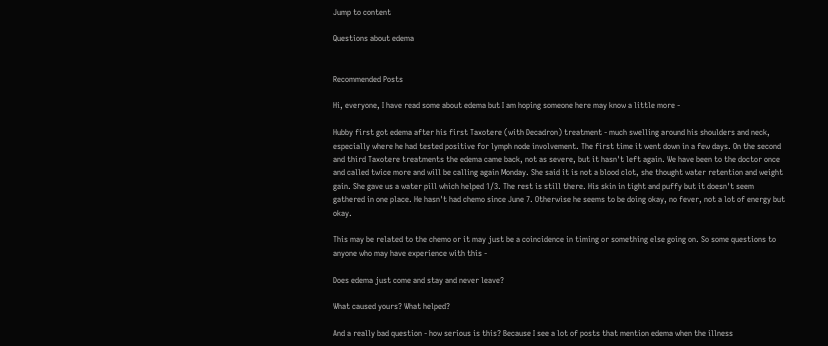Jump to content

Questions about edema


Recommended Posts

Hi, everyone, I have read some about edema but I am hoping someone here may know a little more -

Hubby first got edema after his first Taxotere (with Decadron) treatment - much swelling around his shoulders and neck, especially where he had tested positive for lymph node involvement. The first time it went down in a few days. On the second and third Taxotere treatments the edema came back, not as severe, but it hasn't left again. We have been to the doctor once and called twice more and will be calling again Monday. She said it is not a blood clot, she thought water retention and weight gain. She gave us a water pill which helped 1/3. The rest is still there. His skin in tight and puffy but it doesn't seem gathered in one place. He hasn't had chemo since June 7. Otherwise he seems to be doing okay, no fever, not a lot of energy but okay.

This may be related to the chemo or it may just be a coincidence in timing or something else going on. So some questions to anyone who may have experience with this -

Does edema just come and stay and never leave?

What caused yours? What helped?

And a really bad question - how serious is this? Because I see a lot of posts that mention edema when the illness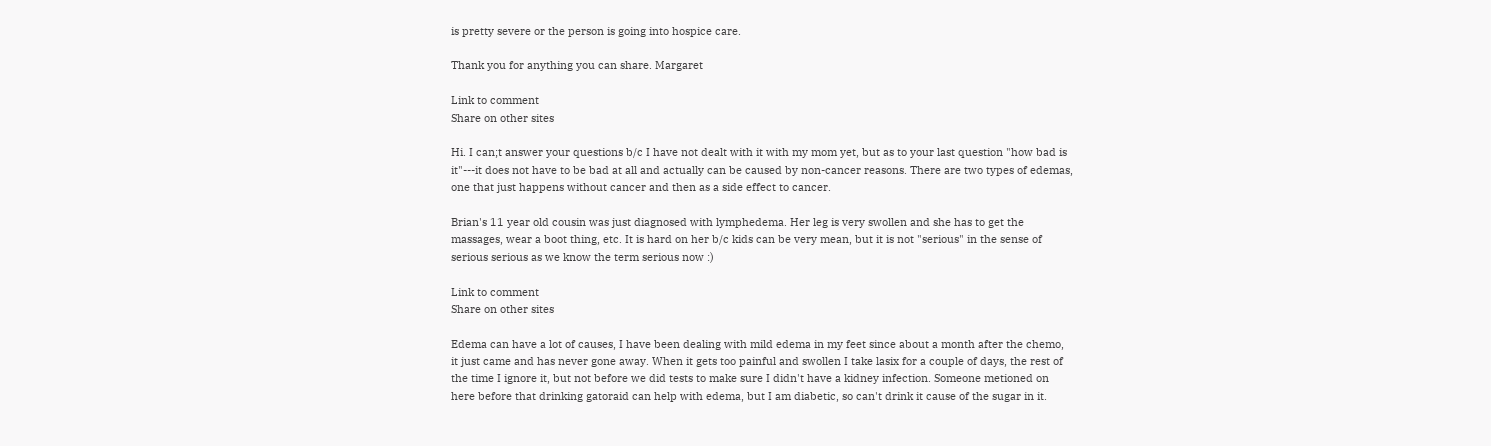is pretty severe or the person is going into hospice care.

Thank you for anything you can share. Margaret

Link to comment
Share on other sites

Hi. I can;t answer your questions b/c I have not dealt with it with my mom yet, but as to your last question "how bad is it"---it does not have to be bad at all and actually can be caused by non-cancer reasons. There are two types of edemas, one that just happens without cancer and then as a side effect to cancer.

Brian's 11 year old cousin was just diagnosed with lymphedema. Her leg is very swollen and she has to get the massages, wear a boot thing, etc. It is hard on her b/c kids can be very mean, but it is not "serious" in the sense of serious serious as we know the term serious now :)

Link to comment
Share on other sites

Edema can have a lot of causes, I have been dealing with mild edema in my feet since about a month after the chemo, it just came and has never gone away. When it gets too painful and swollen I take lasix for a couple of days, the rest of the time I ignore it, but not before we did tests to make sure I didn't have a kidney infection. Someone metioned on here before that drinking gatoraid can help with edema, but I am diabetic, so can't drink it cause of the sugar in it.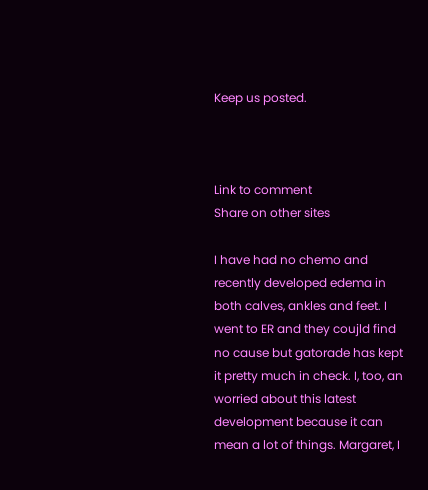Keep us posted.



Link to comment
Share on other sites

I have had no chemo and recently developed edema in both calves, ankles and feet. I went to ER and they coujld find no cause but gatorade has kept it pretty much in check. I, too, an worried about this latest development because it can mean a lot of things. Margaret, I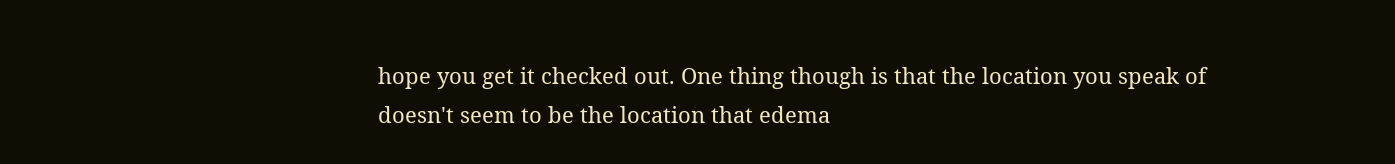hope you get it checked out. One thing though is that the location you speak of doesn't seem to be the location that edema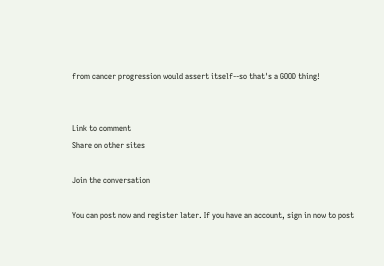from cancer progression would assert itself--so that's a GOOD thing!


Link to comment
Share on other sites

Join the conversation

You can post now and register later. If you have an account, sign in now to post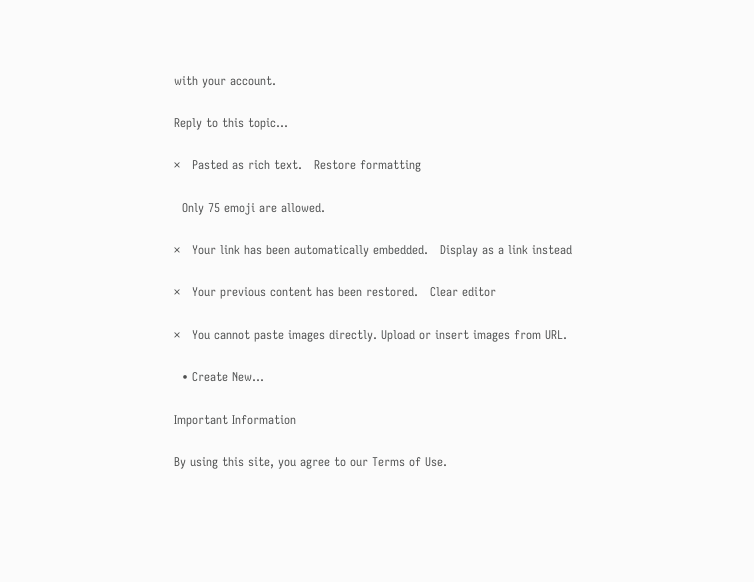with your account.

Reply to this topic...

×   Pasted as rich text.   Restore formatting

  Only 75 emoji are allowed.

×   Your link has been automatically embedded.   Display as a link instead

×   Your previous content has been restored.   Clear editor

×   You cannot paste images directly. Upload or insert images from URL.

  • Create New...

Important Information

By using this site, you agree to our Terms of Use.